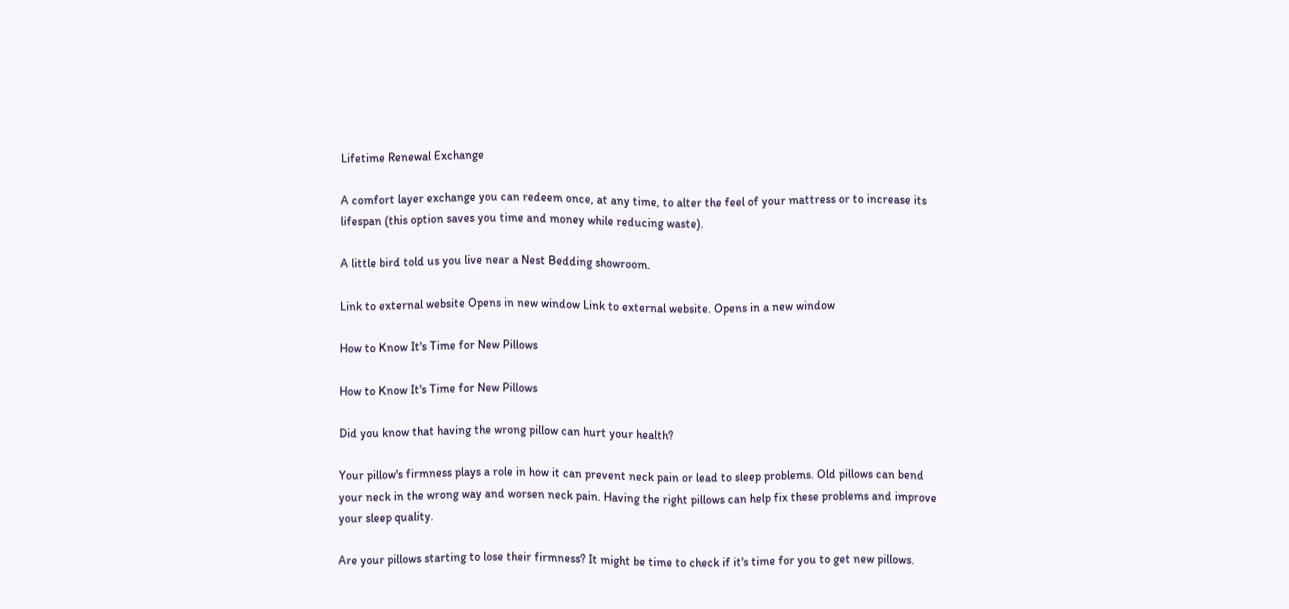Lifetime Renewal Exchange

A comfort layer exchange you can redeem once, at any time, to alter the feel of your mattress or to increase its lifespan (this option saves you time and money while reducing waste).

A little bird told us you live near a Nest Bedding showroom.

Link to external website Opens in new window Link to external website. Opens in a new window

How to Know It's Time for New Pillows

How to Know It's Time for New Pillows

Did you know that having the wrong pillow can hurt your health?

Your pillow's firmness plays a role in how it can prevent neck pain or lead to sleep problems. Old pillows can bend your neck in the wrong way and worsen neck pain. Having the right pillows can help fix these problems and improve your sleep quality.

Are your pillows starting to lose their firmness? It might be time to check if it's time for you to get new pillows.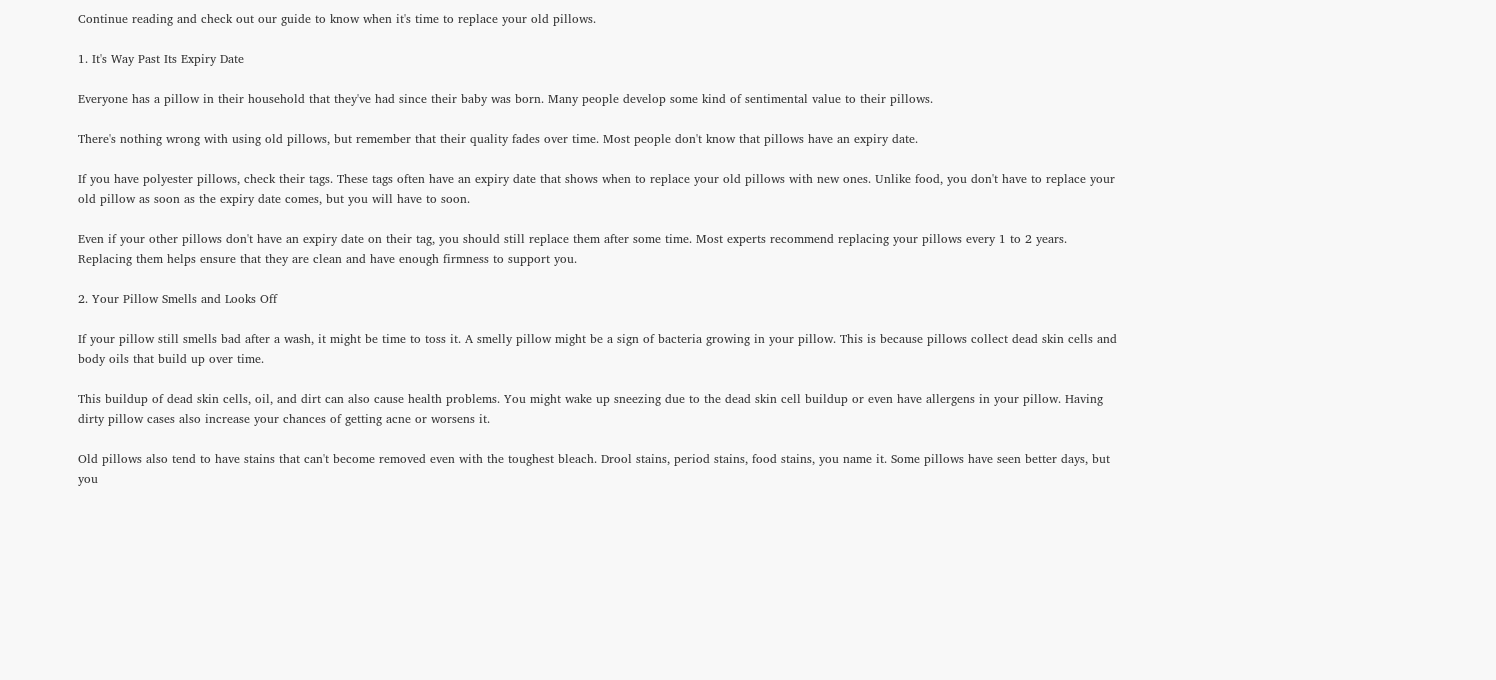Continue reading and check out our guide to know when it's time to replace your old pillows.

1. It's Way Past Its Expiry Date

Everyone has a pillow in their household that they've had since their baby was born. Many people develop some kind of sentimental value to their pillows.

There's nothing wrong with using old pillows, but remember that their quality fades over time. Most people don't know that pillows have an expiry date.

If you have polyester pillows, check their tags. These tags often have an expiry date that shows when to replace your old pillows with new ones. Unlike food, you don't have to replace your old pillow as soon as the expiry date comes, but you will have to soon.

Even if your other pillows don't have an expiry date on their tag, you should still replace them after some time. Most experts recommend replacing your pillows every 1 to 2 years. Replacing them helps ensure that they are clean and have enough firmness to support you.

2. Your Pillow Smells and Looks Off

If your pillow still smells bad after a wash, it might be time to toss it. A smelly pillow might be a sign of bacteria growing in your pillow. This is because pillows collect dead skin cells and body oils that build up over time.

This buildup of dead skin cells, oil, and dirt can also cause health problems. You might wake up sneezing due to the dead skin cell buildup or even have allergens in your pillow. Having dirty pillow cases also increase your chances of getting acne or worsens it.

Old pillows also tend to have stains that can't become removed even with the toughest bleach. Drool stains, period stains, food stains, you name it. Some pillows have seen better days, but you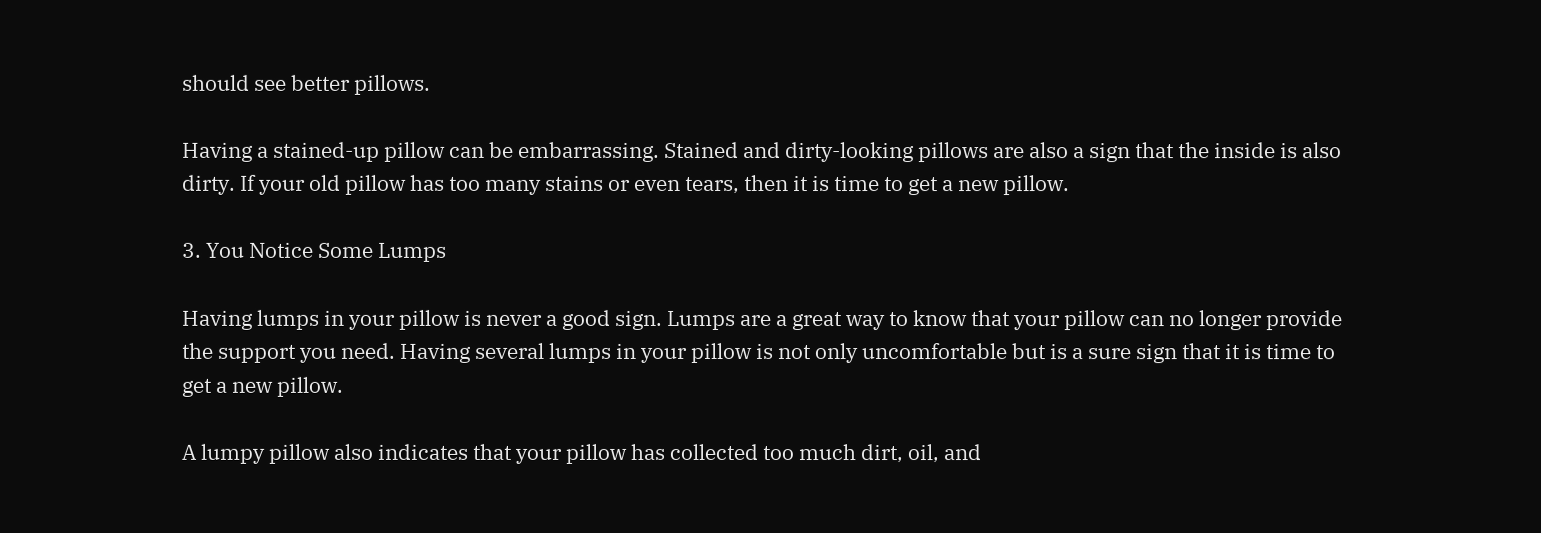should see better pillows.

Having a stained-up pillow can be embarrassing. Stained and dirty-looking pillows are also a sign that the inside is also dirty. If your old pillow has too many stains or even tears, then it is time to get a new pillow.

3. You Notice Some Lumps

Having lumps in your pillow is never a good sign. Lumps are a great way to know that your pillow can no longer provide the support you need. Having several lumps in your pillow is not only uncomfortable but is a sure sign that it is time to get a new pillow.

A lumpy pillow also indicates that your pillow has collected too much dirt, oil, and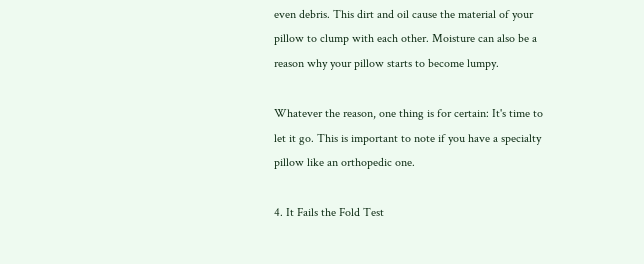even debris. This dirt and oil cause the material of your pillow to clump with each other. Moisture can also be a reason why your pillow starts to become lumpy.

Whatever the reason, one thing is for certain: It's time to let it go. This is important to note if you have a specialty pillow like an orthopedic one.

4. It Fails the Fold Test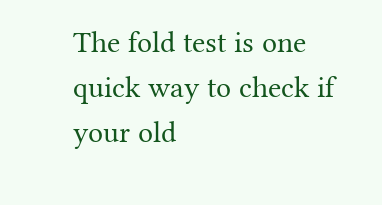The fold test is one quick way to check if your old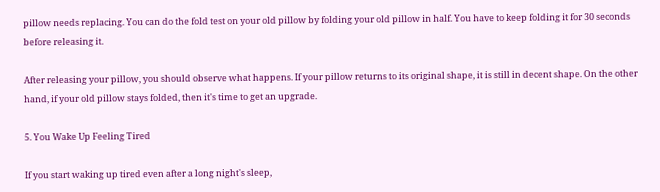pillow needs replacing. You can do the fold test on your old pillow by folding your old pillow in half. You have to keep folding it for 30 seconds before releasing it.

After releasing your pillow, you should observe what happens. If your pillow returns to its original shape, it is still in decent shape. On the other hand, if your old pillow stays folded, then it's time to get an upgrade.

5. You Wake Up Feeling Tired

If you start waking up tired even after a long night's sleep,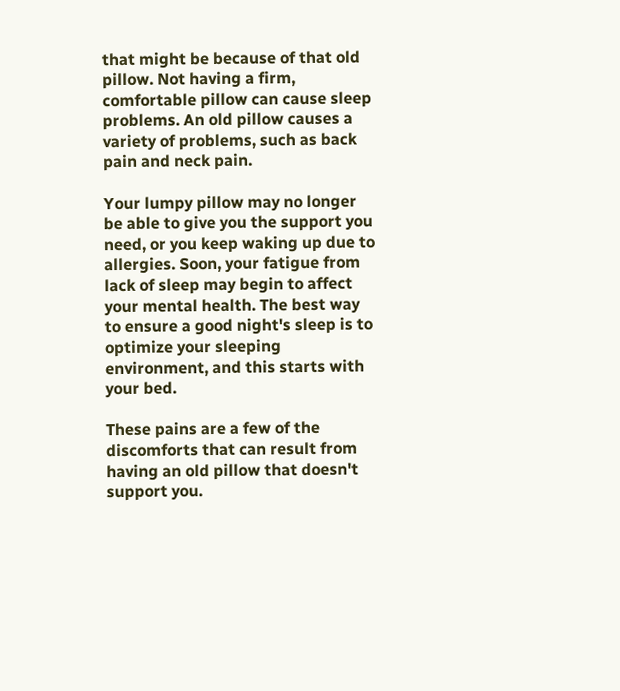that might be because of that old pillow. Not having a firm, comfortable pillow can cause sleep problems. An old pillow causes a variety of problems, such as back pain and neck pain.

Your lumpy pillow may no longer be able to give you the support you need, or you keep waking up due to allergies. Soon, your fatigue from lack of sleep may begin to affect your mental health. The best way to ensure a good night's sleep is to optimize your sleeping environment, and this starts with your bed.

These pains are a few of the discomforts that can result from having an old pillow that doesn't support you.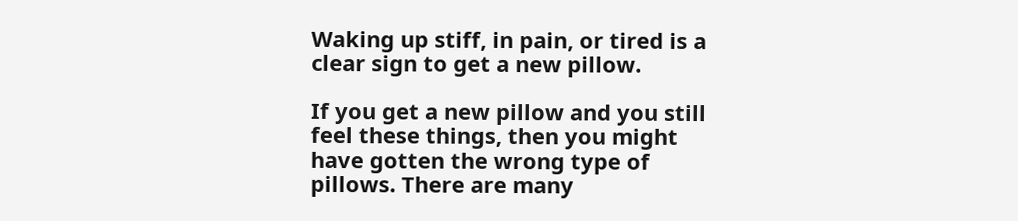Waking up stiff, in pain, or tired is a clear sign to get a new pillow.

If you get a new pillow and you still feel these things, then you might have gotten the wrong type of pillows. There are many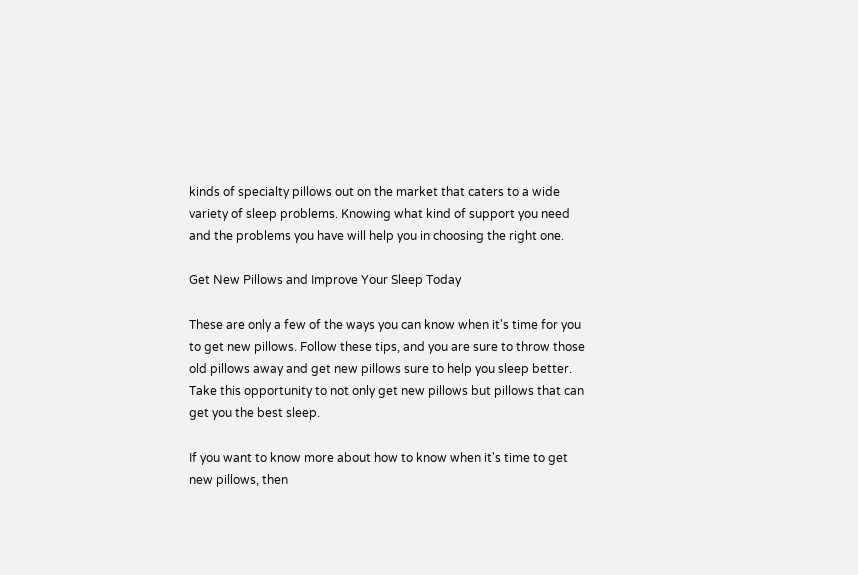kinds of specialty pillows out on the market that caters to a wide variety of sleep problems. Knowing what kind of support you need and the problems you have will help you in choosing the right one.

Get New Pillows and Improve Your Sleep Today

These are only a few of the ways you can know when it's time for you to get new pillows. Follow these tips, and you are sure to throw those old pillows away and get new pillows sure to help you sleep better. Take this opportunity to not only get new pillows but pillows that can get you the best sleep.

If you want to know more about how to know when it's time to get new pillows, then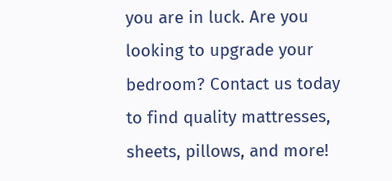you are in luck. Are you looking to upgrade your bedroom? Contact us today to find quality mattresses, sheets, pillows, and more!